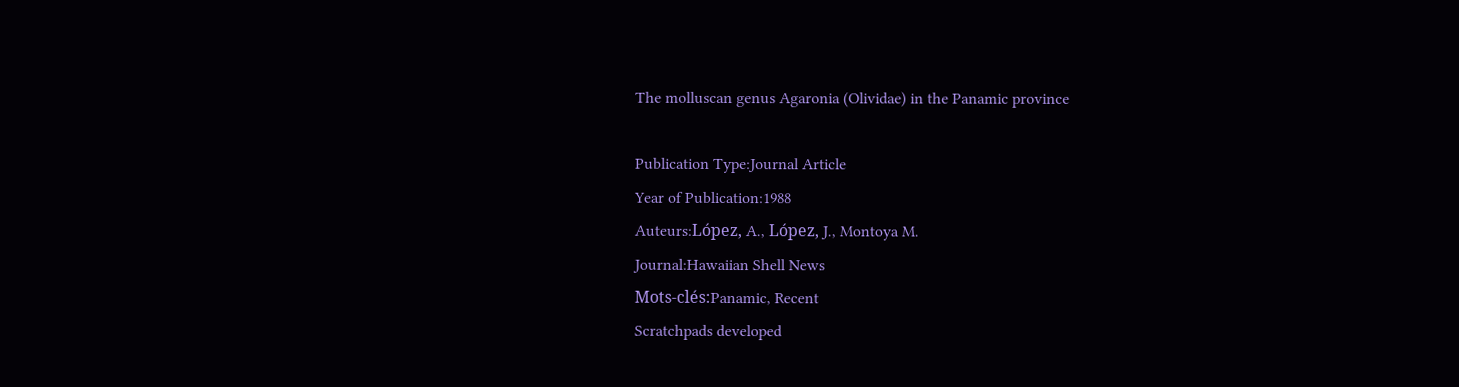The molluscan genus Agaronia (Olividae) in the Panamic province

Publication Type:Journal Article
Year of Publication:1988
Auteurs:López, A., López, J., Montoya M.
Journal:Hawaiian Shell News
Mots-clés:Panamic, Recent
Scratchpads developed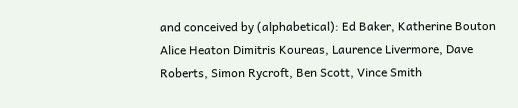and conceived by (alphabetical): Ed Baker, Katherine Bouton Alice Heaton Dimitris Koureas, Laurence Livermore, Dave Roberts, Simon Rycroft, Ben Scott, Vince Smith